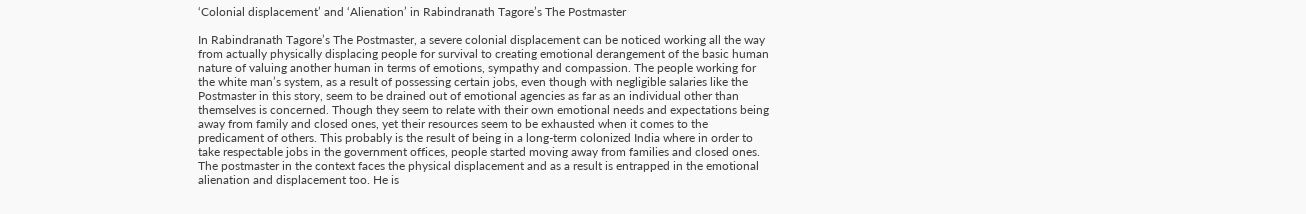‘Colonial displacement’ and ‘Alienation’ in Rabindranath Tagore’s The Postmaster

In Rabindranath Tagore’s The Postmaster, a severe colonial displacement can be noticed working all the way from actually physically displacing people for survival to creating emotional derangement of the basic human nature of valuing another human in terms of emotions, sympathy and compassion. The people working for the white man’s system, as a result of possessing certain jobs, even though with negligible salaries like the Postmaster in this story, seem to be drained out of emotional agencies as far as an individual other than themselves is concerned. Though they seem to relate with their own emotional needs and expectations being away from family and closed ones, yet their resources seem to be exhausted when it comes to the predicament of others. This probably is the result of being in a long-term colonized India where in order to take respectable jobs in the government offices, people started moving away from families and closed ones. The postmaster in the context faces the physical displacement and as a result is entrapped in the emotional alienation and displacement too. He is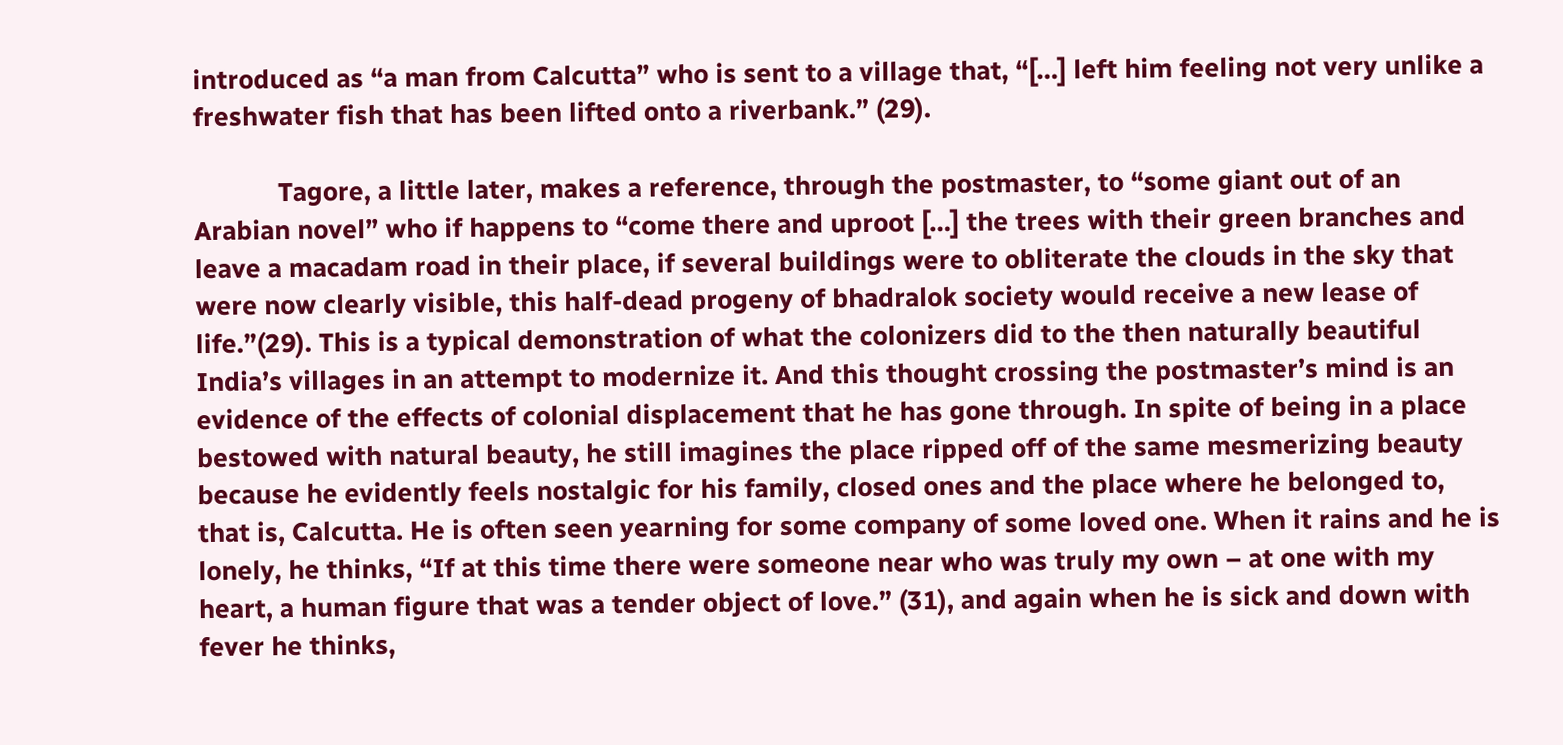introduced as “a man from Calcutta” who is sent to a village that, “[…] left him feeling not very unlike a freshwater fish that has been lifted onto a riverbank.” (29).

            Tagore, a little later, makes a reference, through the postmaster, to “some giant out of an Arabian novel” who if happens to “come there and uproot […] the trees with their green branches and leave a macadam road in their place, if several buildings were to obliterate the clouds in the sky that were now clearly visible, this half-dead progeny of bhadralok society would receive a new lease of life.”(29). This is a typical demonstration of what the colonizers did to the then naturally beautiful India’s villages in an attempt to modernize it. And this thought crossing the postmaster’s mind is an evidence of the effects of colonial displacement that he has gone through. In spite of being in a place bestowed with natural beauty, he still imagines the place ripped off of the same mesmerizing beauty because he evidently feels nostalgic for his family, closed ones and the place where he belonged to, that is, Calcutta. He is often seen yearning for some company of some loved one. When it rains and he is lonely, he thinks, “If at this time there were someone near who was truly my own – at one with my heart, a human figure that was a tender object of love.” (31), and again when he is sick and down with fever he thinks,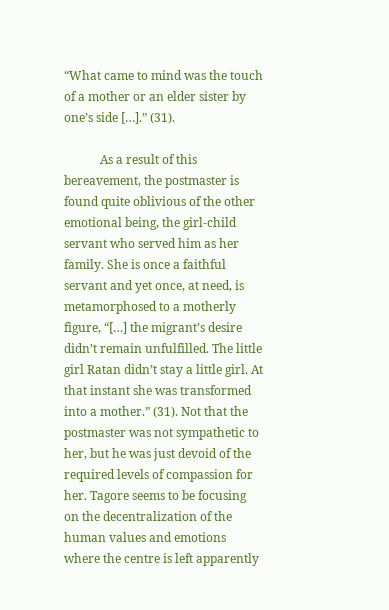“What came to mind was the touch of a mother or an elder sister by one’s side […].” (31).

            As a result of this bereavement, the postmaster is found quite oblivious of the other emotional being, the girl-child servant who served him as her family. She is once a faithful servant and yet once, at need, is metamorphosed to a motherly figure, “[…] the migrant’s desire didn’t remain unfulfilled. The little girl Ratan didn’t stay a little girl. At that instant she was transformed into a mother.” (31). Not that the postmaster was not sympathetic to her, but he was just devoid of the required levels of compassion for her. Tagore seems to be focusing on the decentralization of the human values and emotions where the centre is left apparently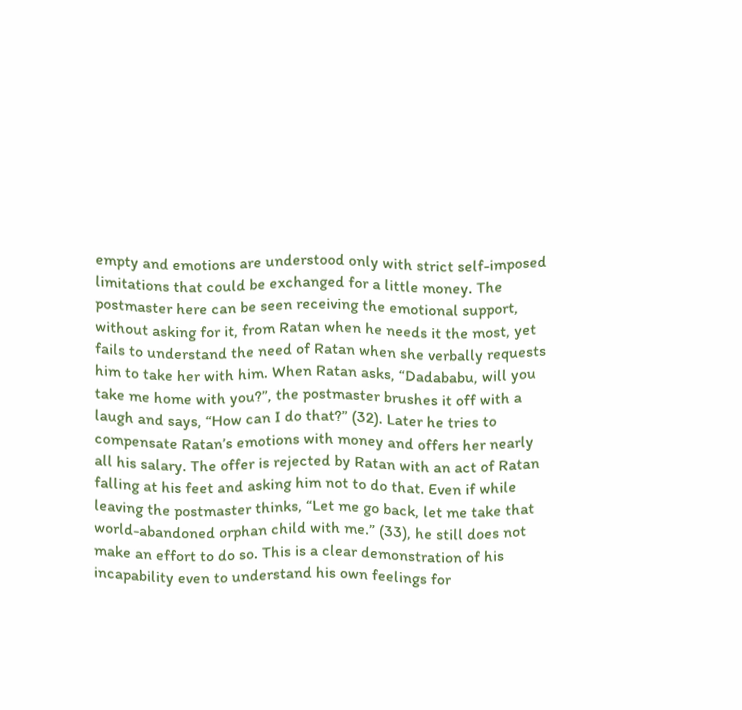empty and emotions are understood only with strict self-imposed limitations that could be exchanged for a little money. The postmaster here can be seen receiving the emotional support, without asking for it, from Ratan when he needs it the most, yet fails to understand the need of Ratan when she verbally requests him to take her with him. When Ratan asks, “Dadababu, will you take me home with you?”, the postmaster brushes it off with a laugh and says, “How can I do that?” (32). Later he tries to compensate Ratan’s emotions with money and offers her nearly all his salary. The offer is rejected by Ratan with an act of Ratan falling at his feet and asking him not to do that. Even if while leaving the postmaster thinks, “Let me go back, let me take that world-abandoned orphan child with me.” (33), he still does not make an effort to do so. This is a clear demonstration of his incapability even to understand his own feelings for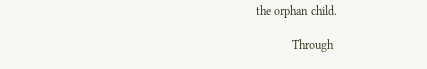the orphan child.

            Through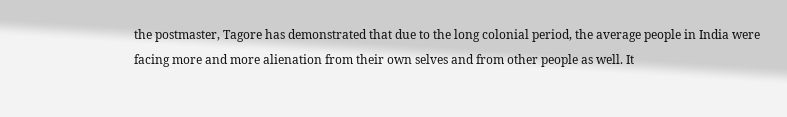the postmaster, Tagore has demonstrated that due to the long colonial period, the average people in India were facing more and more alienation from their own selves and from other people as well. It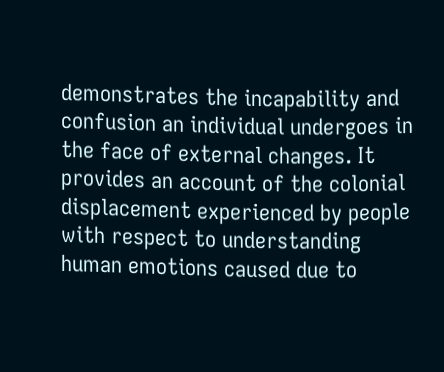demonstrates the incapability and confusion an individual undergoes in the face of external changes. It provides an account of the colonial displacement experienced by people with respect to understanding human emotions caused due to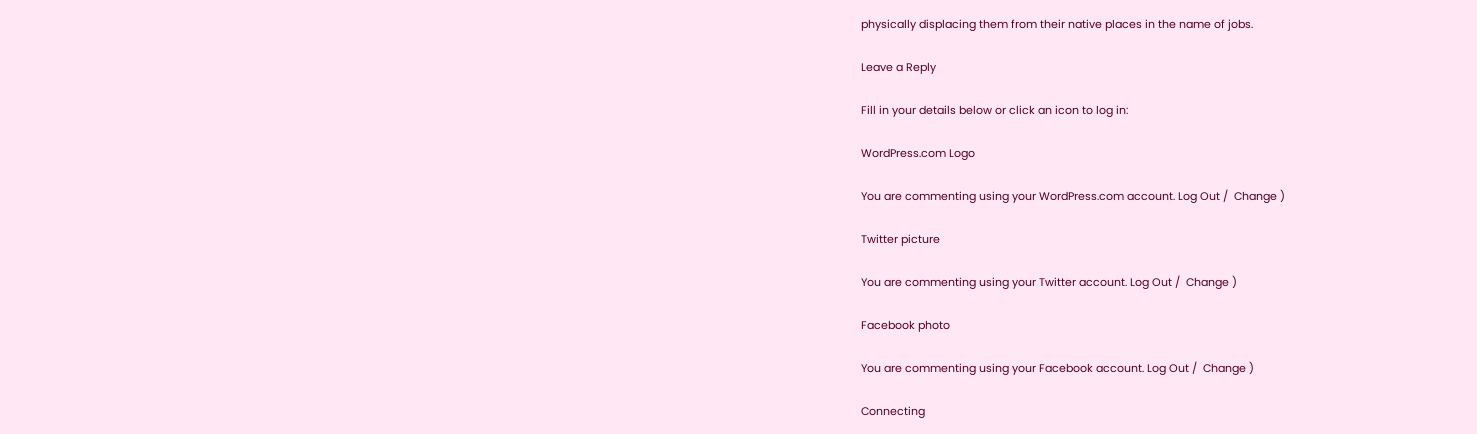physically displacing them from their native places in the name of jobs.

Leave a Reply

Fill in your details below or click an icon to log in:

WordPress.com Logo

You are commenting using your WordPress.com account. Log Out /  Change )

Twitter picture

You are commenting using your Twitter account. Log Out /  Change )

Facebook photo

You are commenting using your Facebook account. Log Out /  Change )

Connecting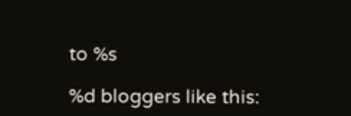to %s

%d bloggers like this: